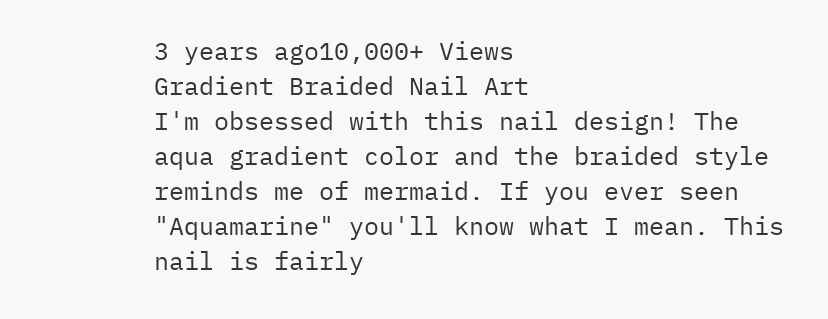3 years ago10,000+ Views
Gradient Braided Nail Art
I'm obsessed with this nail design! The aqua gradient color and the braided style reminds me of mermaid. If you ever seen "Aquamarine" you'll know what I mean. This nail is fairly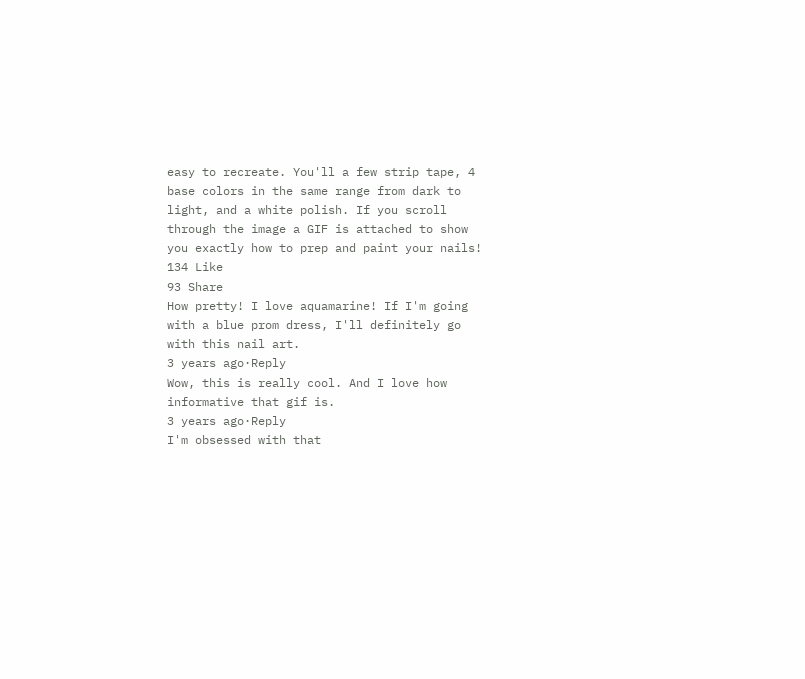easy to recreate. You'll a few strip tape, 4 base colors in the same range from dark to light, and a white polish. If you scroll through the image a GIF is attached to show you exactly how to prep and paint your nails!
134 Like
93 Share
How pretty! I love aquamarine! If I'm going with a blue prom dress, I'll definitely go with this nail art.
3 years ago·Reply
Wow, this is really cool. And I love how informative that gif is.
3 years ago·Reply
I'm obsessed with that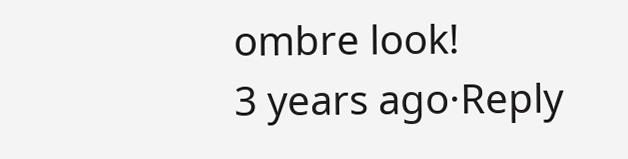ombre look!
3 years ago·Reply